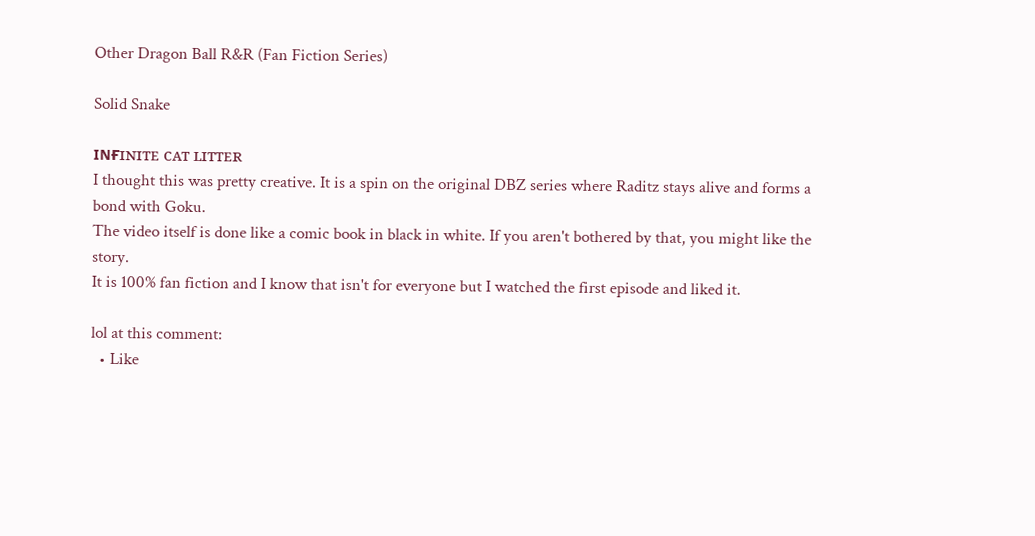Other Dragon Ball R&R (Fan Fiction Series)

Solid Snake

ɪɴғɪɴɪᴛᴇ ᴄᴀᴛ ʟɪᴛᴛᴇʀ
I thought this was pretty creative. It is a spin on the original DBZ series where Raditz stays alive and forms a bond with Goku.
The video itself is done like a comic book in black in white. If you aren't bothered by that, you might like the story.
It is 100% fan fiction and I know that isn't for everyone but I watched the first episode and liked it.

lol at this comment:
  • Like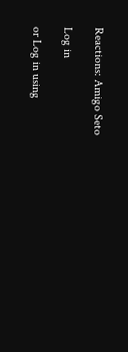Reactions: Amigo Seto

Log in

or Log in using